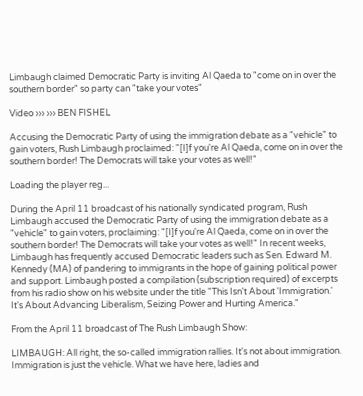Limbaugh claimed Democratic Party is inviting Al Qaeda to "come on in over the southern border" so party can "take your votes"

Video ››› ››› BEN FISHEL

Accusing the Democratic Party of using the immigration debate as a "vehicle" to gain voters, Rush Limbaugh proclaimed: "[I]f you're Al Qaeda, come on in over the southern border! The Democrats will take your votes as well!"

Loading the player reg...

During the April 11 broadcast of his nationally syndicated program, Rush Limbaugh accused the Democratic Party of using the immigration debate as a "vehicle" to gain voters, proclaiming: "[I]f you're Al Qaeda, come on in over the southern border! The Democrats will take your votes as well!" In recent weeks, Limbaugh has frequently accused Democratic leaders such as Sen. Edward M. Kennedy (MA) of pandering to immigrants in the hope of gaining political power and support. Limbaugh posted a compilation (subscription required) of excerpts from his radio show on his website under the title "This Isn't About 'Immigration.' It's About Advancing Liberalism, Seizing Power and Hurting America."

From the April 11 broadcast of The Rush Limbaugh Show:

LIMBAUGH: All right, the so-called immigration rallies. It's not about immigration. Immigration is just the vehicle. What we have here, ladies and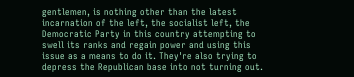gentlemen, is nothing other than the latest incarnation of the left, the socialist left, the Democratic Party in this country attempting to swell its ranks and regain power and using this issue as a means to do it. They're also trying to depress the Republican base into not turning out.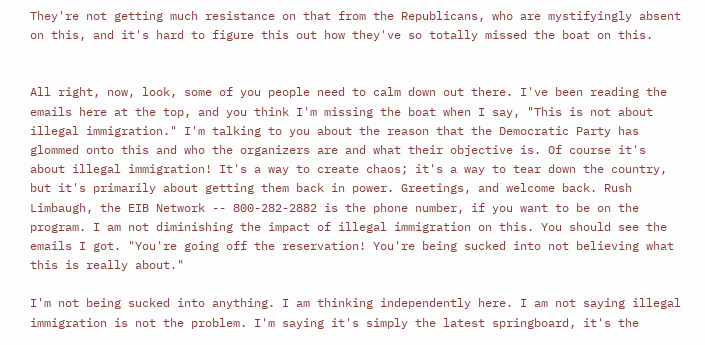They're not getting much resistance on that from the Republicans, who are mystifyingly absent on this, and it's hard to figure this out how they've so totally missed the boat on this.


All right, now, look, some of you people need to calm down out there. I've been reading the emails here at the top, and you think I'm missing the boat when I say, "This is not about illegal immigration." I'm talking to you about the reason that the Democratic Party has glommed onto this and who the organizers are and what their objective is. Of course it's about illegal immigration! It's a way to create chaos; it's a way to tear down the country, but it's primarily about getting them back in power. Greetings, and welcome back. Rush Limbaugh, the EIB Network -- 800-282-2882 is the phone number, if you want to be on the program. I am not diminishing the impact of illegal immigration on this. You should see the emails I got. "You're going off the reservation! You're being sucked into not believing what this is really about."

I'm not being sucked into anything. I am thinking independently here. I am not saying illegal immigration is not the problem. I'm saying it's simply the latest springboard, it's the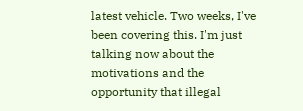latest vehicle. Two weeks, I've been covering this. I'm just talking now about the motivations and the opportunity that illegal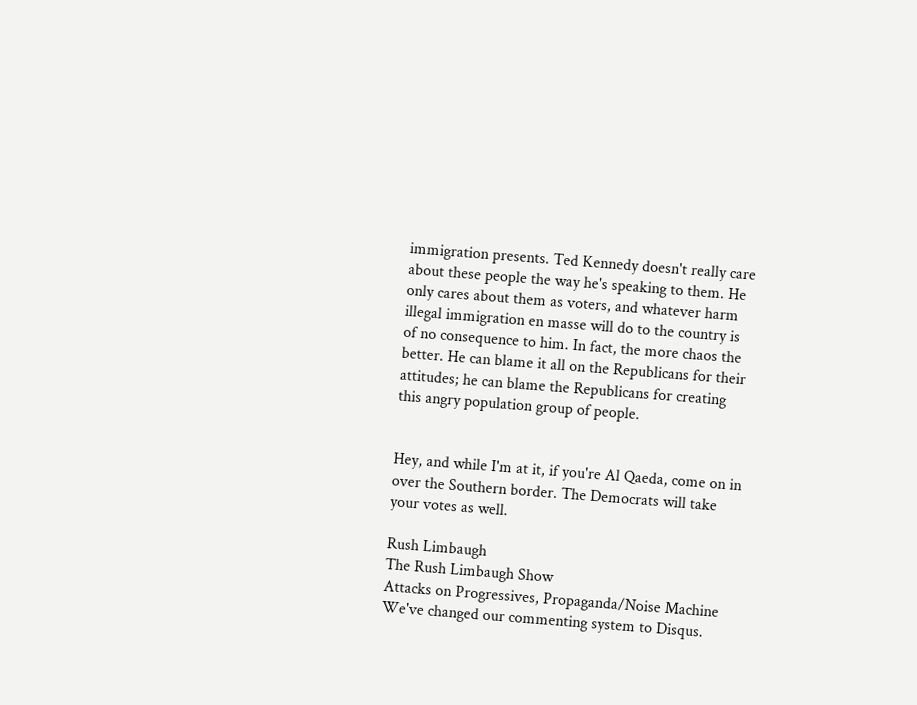immigration presents. Ted Kennedy doesn't really care about these people the way he's speaking to them. He only cares about them as voters, and whatever harm illegal immigration en masse will do to the country is of no consequence to him. In fact, the more chaos the better. He can blame it all on the Republicans for their attitudes; he can blame the Republicans for creating this angry population group of people.


Hey, and while I'm at it, if you're Al Qaeda, come on in over the Southern border. The Democrats will take your votes as well.

Rush Limbaugh
The Rush Limbaugh Show
Attacks on Progressives, Propaganda/Noise Machine
We've changed our commenting system to Disqus.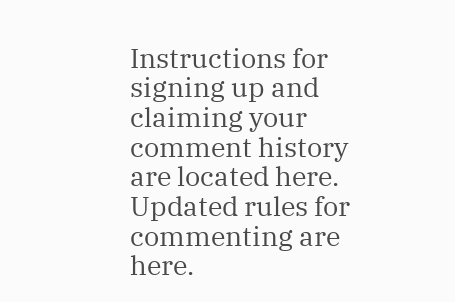Instructions for signing up and claiming your comment history are located here.
Updated rules for commenting are here.